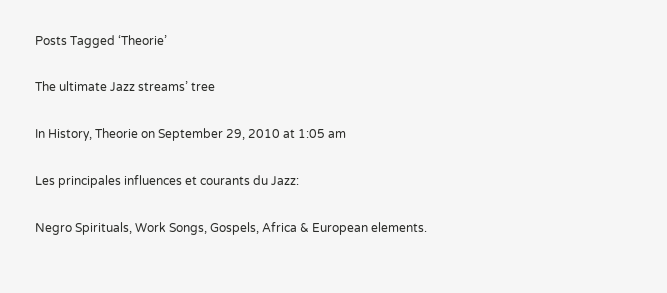Posts Tagged ‘Theorie’

The ultimate Jazz streams’ tree

In History, Theorie on September 29, 2010 at 1:05 am

Les principales influences et courants du Jazz:

Negro Spirituals, Work Songs, Gospels, Africa & European elements.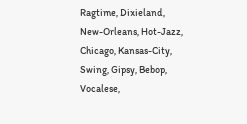Ragtime, Dixieland, New-Orleans, Hot-Jazz, Chicago, Kansas-City, Swing, Gipsy, Bebop, Vocalese,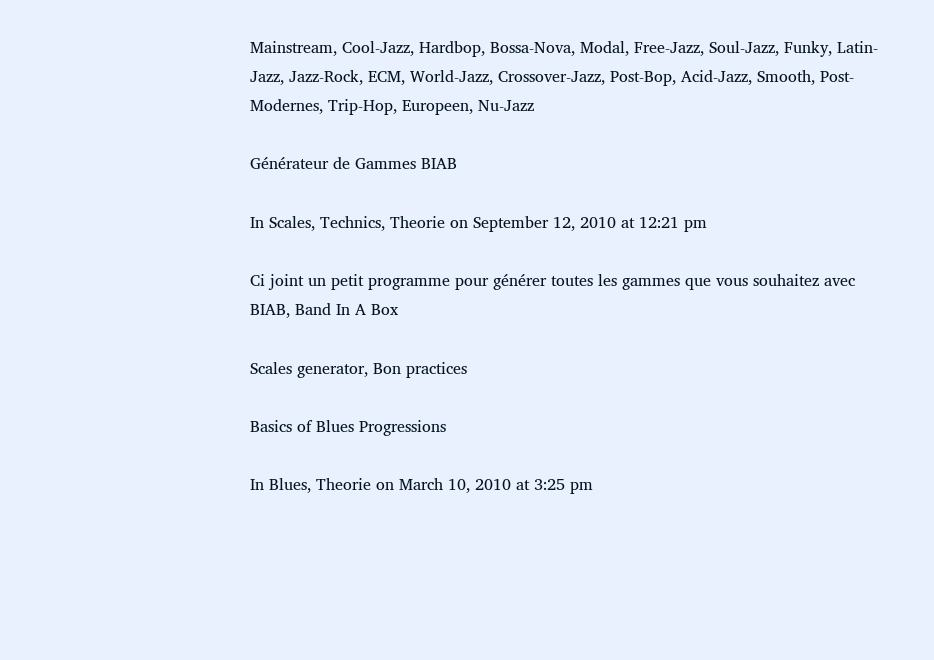Mainstream, Cool-Jazz, Hardbop, Bossa-Nova, Modal, Free-Jazz, Soul-Jazz, Funky, Latin-Jazz, Jazz-Rock, ECM, World-Jazz, Crossover-Jazz, Post-Bop, Acid-Jazz, Smooth, Post-Modernes, Trip-Hop, Europeen, Nu-Jazz

Générateur de Gammes BIAB

In Scales, Technics, Theorie on September 12, 2010 at 12:21 pm

Ci joint un petit programme pour générer toutes les gammes que vous souhaitez avec BIAB, Band In A Box

Scales generator, Bon practices

Basics of Blues Progressions

In Blues, Theorie on March 10, 2010 at 3:25 pm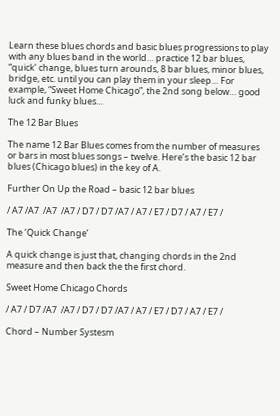Learn these blues chords and basic blues progressions to play with any blues band in the world… practice 12 bar blues, “quick’ change, blues turn arounds, 8 bar blues, minor blues, bridge, etc. until you can play them in your sleep… For example, “Sweet Home Chicago”, the 2nd song below… good luck and funky blues…

The 12 Bar Blues

The name 12 Bar Blues comes from the number of measures or bars in most blues songs – twelve. Here’s the basic 12 bar blues (Chicago blues) in the key of A.

Further On Up the Road – basic 12 bar blues

/ A7 /A7  /A7  /A7 / D7 / D7 /A7 / A7 / E7 / D7 / A7 / E7 /

The ‘Quick Change’

A quick change is just that, changing chords in the 2nd measure and then back the the first chord.

Sweet Home Chicago Chords

/ A7 / D7 /A7  /A7 / D7 / D7 /A7 / A7 / E7 / D7 / A7 / E7 /

Chord – Number Systesm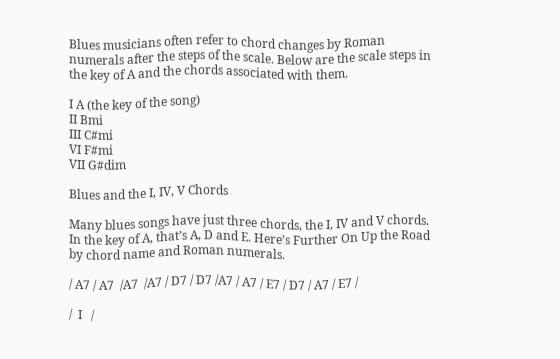Blues musicians often refer to chord changes by Roman numerals after the steps of the scale. Below are the scale steps in the key of A and the chords associated with them.

I A (the key of the song)
II Bmi
III C#mi
VI F#mi
VII G#dim

Blues and the I, IV, V Chords

Many blues songs have just three chords, the I, IV and V chords. In the key of A, that’s A, D and E. Here’s Further On Up the Road by chord name and Roman numerals.

/ A7 / A7  /A7  /A7 / D7 / D7 /A7 / A7 / E7 / D7 / A7 / E7 /

/  I   /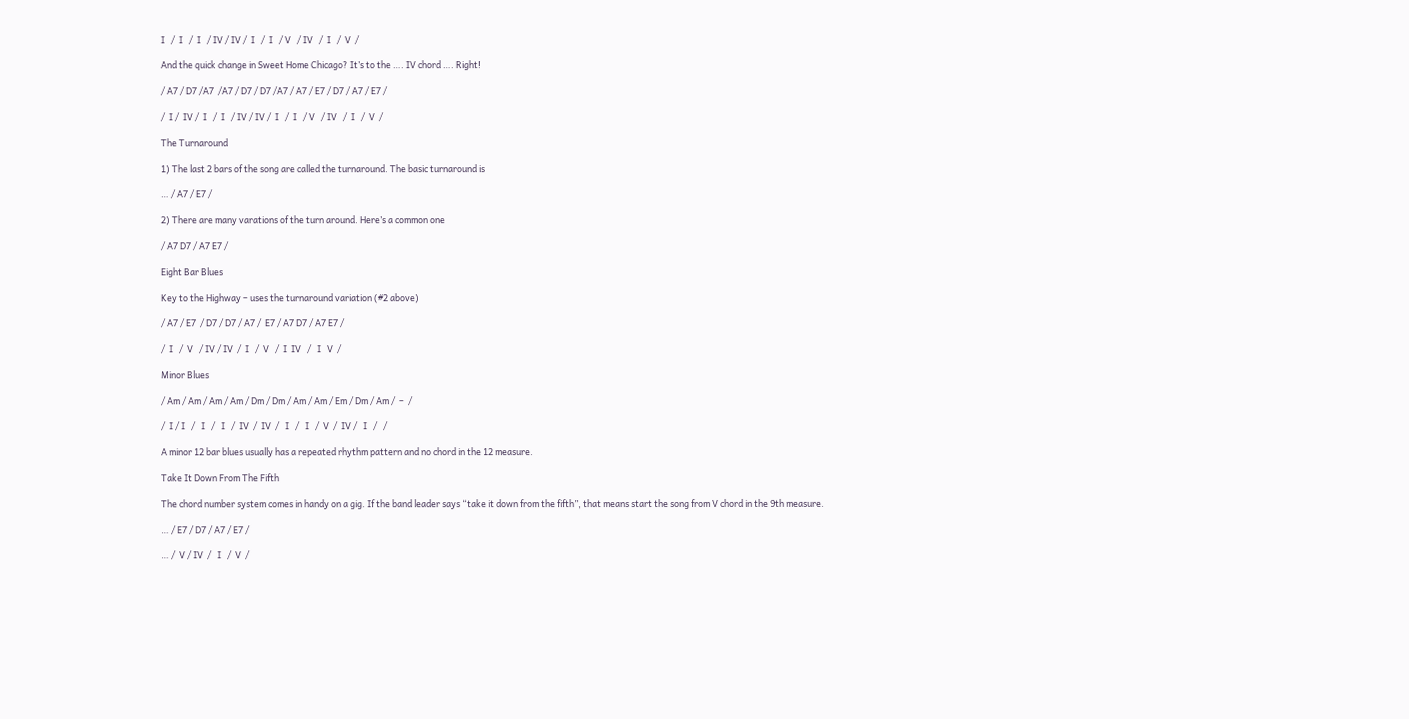I   /  I   /  I   / IV / IV /  I   /  I   / V   / IV   /  I   /  V  /

And the quick change in Sweet Home Chicago? It’s to the …. IV chord …. Right!

/ A7 / D7 /A7  /A7 / D7 / D7 /A7 / A7 / E7 / D7 / A7 / E7 /

/  I /  IV /  I   /  I   / IV / IV /  I   /  I   / V   / IV   /  I   /  V  /

The Turnaround

1) The last 2 bars of the song are called the turnaround. The basic turnaround is

… / A7 / E7 /

2) There are many varations of the turn around. Here’s a common one

/ A7 D7 / A7 E7 /

Eight Bar Blues

Key to the Highway – uses the turnaround variation (#2 above)

/ A7 / E7  / D7 / D7 / A7 /  E7 / A7 D7 / A7 E7 /

/  I   /  V   / IV / IV  /  I   /  V   /  I  IV   /   I   V  /

Minor Blues

/ Am / Am / Am / Am / Dm / Dm / Am / Am / Em / Dm / Am /  –  /

/  I / I   /   I   /   I   /  IV  /  IV  /   I   /   I   /  V  /  IV /   I   /   /

A minor 12 bar blues usually has a repeated rhythm pattern and no chord in the 12 measure.

Take It Down From The Fifth

The chord number system comes in handy on a gig. If the band leader says “take it down from the fifth”, that means start the song from V chord in the 9th measure.

… / E7 / D7 / A7 / E7 /

… /  V / IV  /   I   /  V  /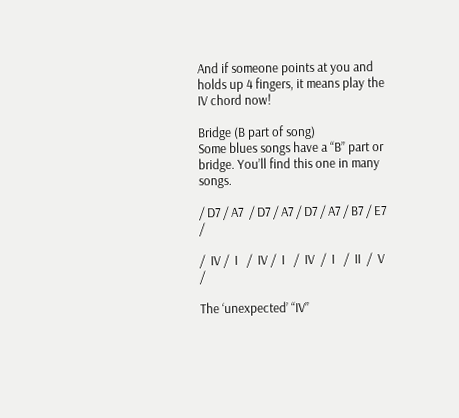And if someone points at you and holds up 4 fingers, it means play the IV chord now!

Bridge (B part of song)
Some blues songs have a “B” part or bridge. You’ll find this one in many songs.

/ D7 / A7  / D7 / A7 / D7 / A7 / B7 / E7 /

/  IV /  I   /  IV /  I   /  IV  /  I   /  II  /  V  /

The ‘unexpected’ “IV”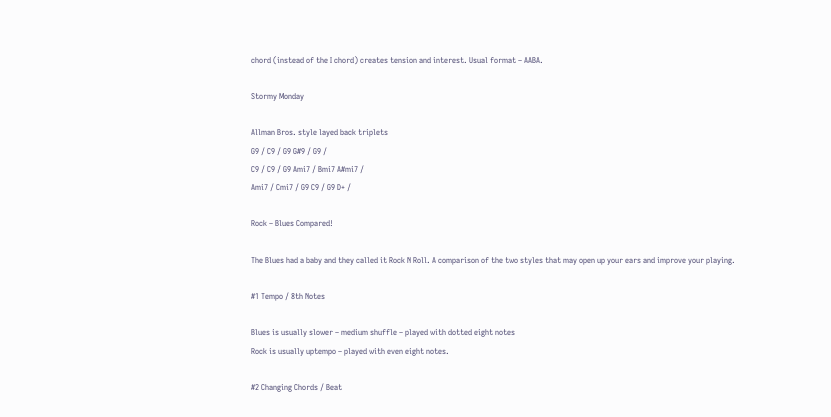chord (instead of the I chord) creates tension and interest. Usual format – AABA.

Stormy Monday

Allman Bros. style layed back triplets
G9 / C9 / G9 G#9 / G9 /
C9 / C9 / G9 Ami7 / Bmi7 A#mi7 /
Ami7 / Cmi7 / G9 C9 / G9 D+ /

Rock – Blues Compared!

The Blues had a baby and they called it Rock N Roll. A comparison of the two styles that may open up your ears and improve your playing.

#1 Tempo / 8th Notes

Blues is usually slower – medium shuffle – played with dotted eight notes
Rock is usually uptempo – played with even eight notes.

#2 Changing Chords / Beat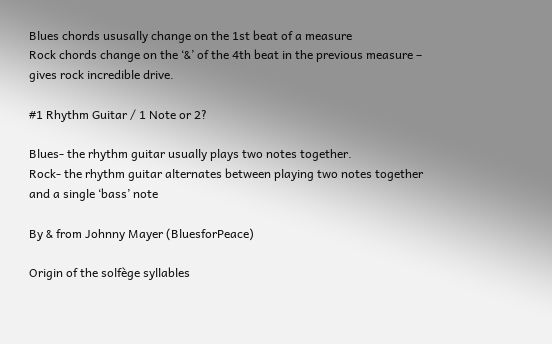Blues chords ususally change on the 1st beat of a measure
Rock chords change on the ‘&’ of the 4th beat in the previous measure – gives rock incredible drive.

#1 Rhythm Guitar / 1 Note or 2?

Blues- the rhythm guitar usually plays two notes together.
Rock- the rhythm guitar alternates between playing two notes together and a single ‘bass’ note

By & from Johnny Mayer (BluesforPeace)

Origin of the solfège syllables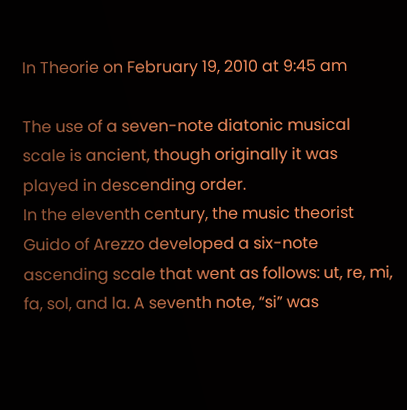In Theorie on February 19, 2010 at 9:45 am

The use of a seven-note diatonic musical scale is ancient, though originally it was played in descending order.
In the eleventh century, the music theorist Guido of Arezzo developed a six-note ascending scale that went as follows: ut, re, mi, fa, sol, and la. A seventh note, “si” was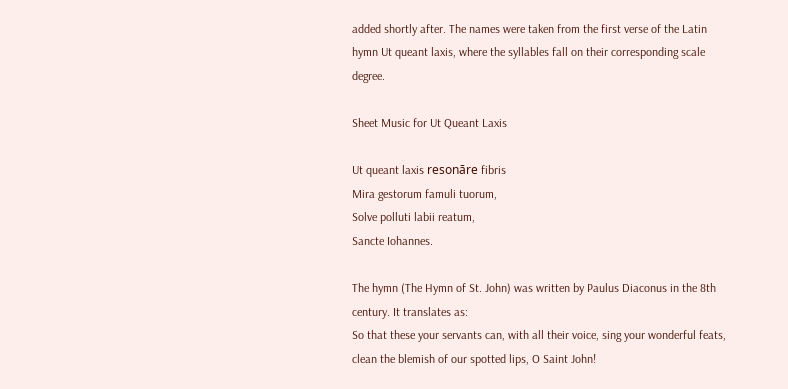added shortly after. The names were taken from the first verse of the Latin hymn Ut queant laxis, where the syllables fall on their corresponding scale degree.

Sheet Music for Ut Queant Laxis

Ut queant laxis resonāre fibris
Mira gestorum famuli tuorum,
Solve polluti labii reatum,
Sancte Iohannes.

The hymn (The Hymn of St. John) was written by Paulus Diaconus in the 8th century. It translates as:
So that these your servants can, with all their voice, sing your wonderful feats, clean the blemish of our spotted lips, O Saint John!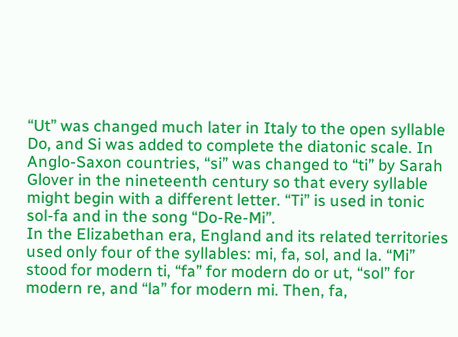“Ut” was changed much later in Italy to the open syllable Do, and Si was added to complete the diatonic scale. In Anglo-Saxon countries, “si” was changed to “ti” by Sarah Glover in the nineteenth century so that every syllable might begin with a different letter. “Ti” is used in tonic sol-fa and in the song “Do-Re-Mi”.
In the Elizabethan era, England and its related territories used only four of the syllables: mi, fa, sol, and la. “Mi” stood for modern ti, “fa” for modern do or ut, “sol” for modern re, and “la” for modern mi. Then, fa,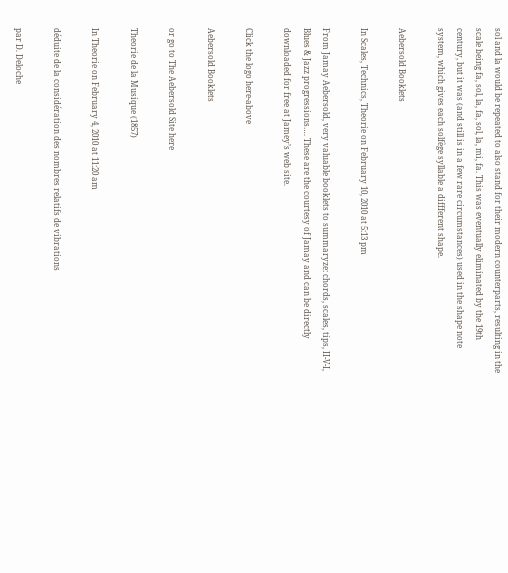sol and la would be repeated to also stand for their modern counterparts, resulting in the scale being fa, sol, la, fa, sol, la, mi, fa. This was eventually eliminated by the 19th century, but it was (and still is in a few rare circumstances) used in the shape note system, which gives each solfège syllable a diffferent shape.

Aebersold Booklets

In Scales, Technics, Theorie on February 10, 2010 at 5:13 pm

From Jamay Aebersold, very valuable booklets to summaryze: chords, scales, tips, II-V-I, Blues & Jazz progressions…. These are the courtesy of Jamay and can be directly downloaded for free at Jamey’s web site.

Click the logo here-above

Aebersold Booklets

or go to The Aebersold Site here

Theorie de la Musique (1857)

In Theorie on February 4, 2010 at 11:20 am

déduite de la considération des nombres relatifs de vibrations

par D. Deloche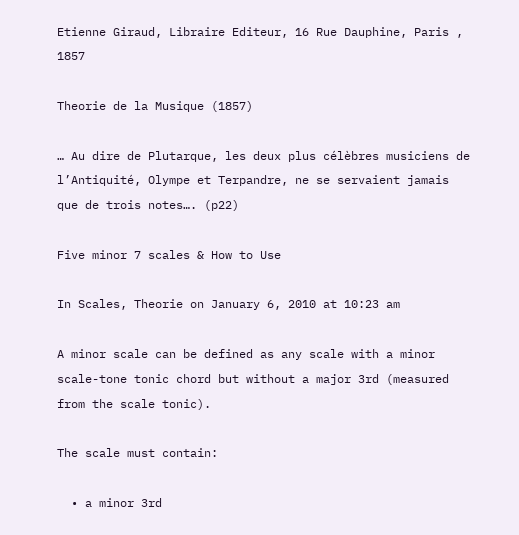Etienne Giraud, Libraire Editeur, 16 Rue Dauphine, Paris , 1857

Theorie de la Musique (1857)

… Au dire de Plutarque, les deux plus célèbres musiciens de l’Antiquité, Olympe et Terpandre, ne se servaient jamais que de trois notes…. (p22)

Five minor 7 scales & How to Use

In Scales, Theorie on January 6, 2010 at 10:23 am

A minor scale can be defined as any scale with a minor scale-tone tonic chord but without a major 3rd (measured from the scale tonic).

The scale must contain:

  • a minor 3rd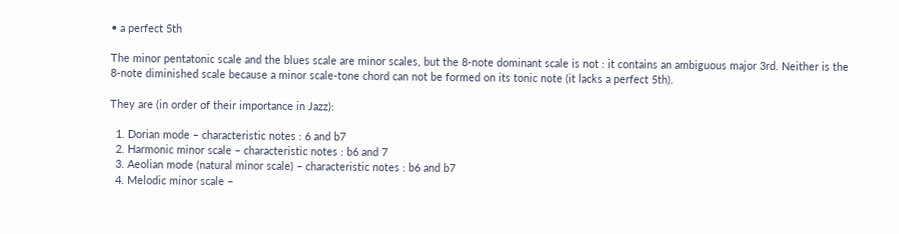• a perfect 5th

The minor pentatonic scale and the blues scale are minor scales, but the 8-note dominant scale is not : it contains an ambiguous major 3rd. Neither is the 8-note diminished scale because a minor scale-tone chord can not be formed on its tonic note (it lacks a perfect 5th).

They are (in order of their importance in Jazz):

  1. Dorian mode – characteristic notes : 6 and b7
  2. Harmonic minor scale – characteristic notes : b6 and 7
  3. Aeolian mode (natural minor scale) – characteristic notes : b6 and b7
  4. Melodic minor scale –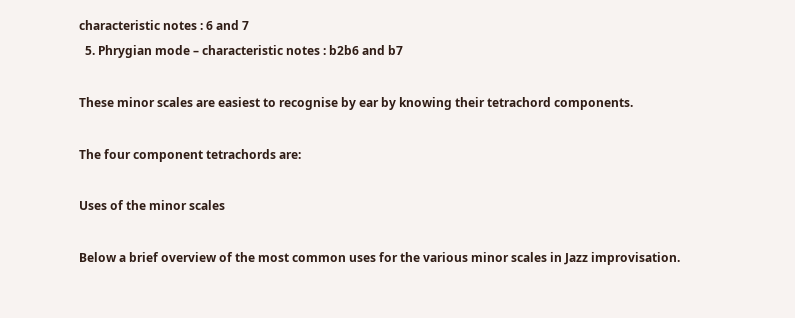characteristic notes : 6 and 7
  5. Phrygian mode – characteristic notes : b2b6 and b7

These minor scales are easiest to recognise by ear by knowing their tetrachord components.

The four component tetrachords are:

Uses of the minor scales

Below a brief overview of the most common uses for the various minor scales in Jazz improvisation.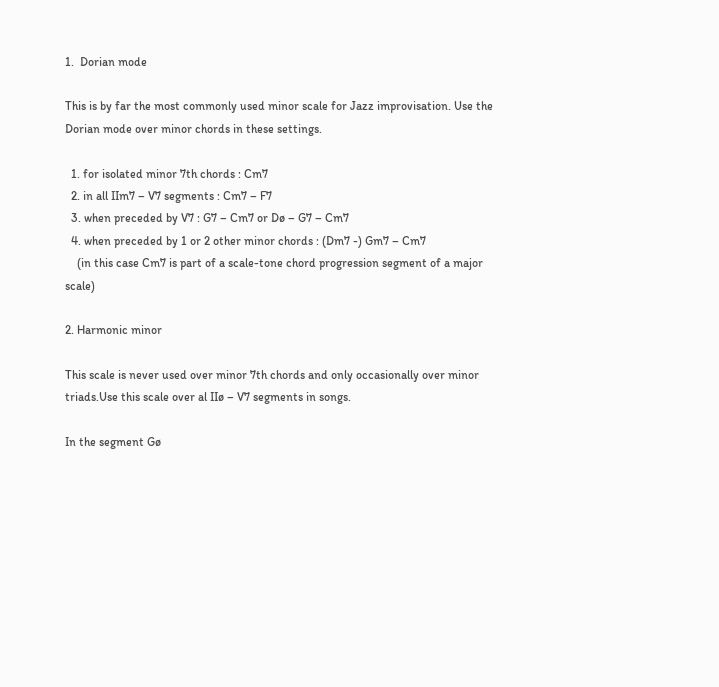1.  Dorian mode

This is by far the most commonly used minor scale for Jazz improvisation. Use the Dorian mode over minor chords in these settings.

  1. for isolated minor 7th chords : Cm7
  2. in all IIm7 – V7 segments : Cm7 – F7
  3. when preceded by V7 : G7 – Cm7 or Dø – G7 – Cm7
  4. when preceded by 1 or 2 other minor chords : (Dm7 -) Gm7 – Cm7
    (in this case Cm7 is part of a scale-tone chord progression segment of a major scale)

2. Harmonic minor

This scale is never used over minor 7th chords and only occasionally over minor triads.Use this scale over al IIø – V7 segments in songs.

In the segment Gø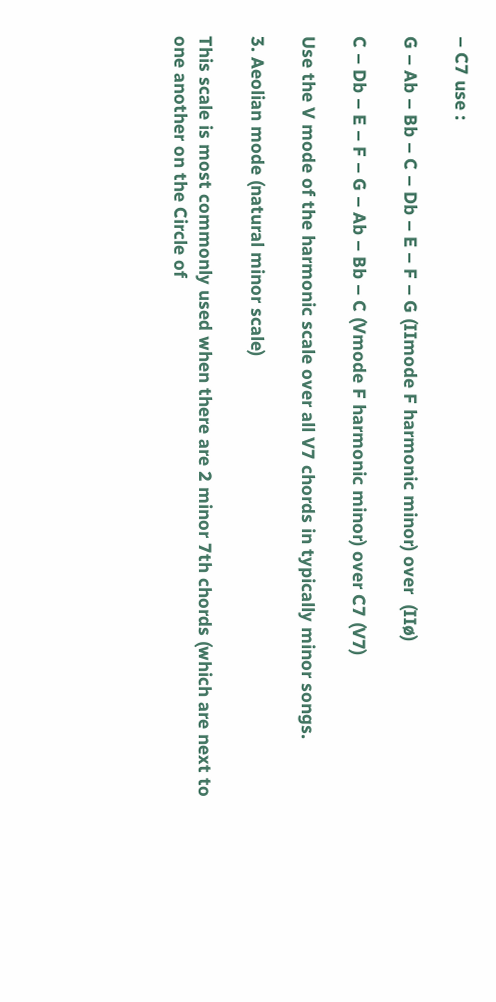– C7 use :

G – Ab – Bb – C – Db – E – F – G (IImode F harmonic minor) over  (IIø)

C – Db – E – F – G – Ab – Bb – C (Vmode F harmonic minor) over C7 (V7)

Use the V mode of the harmonic scale over all V7 chords in typically minor songs.

3. Aeolian mode (natural minor scale)

This scale is most commonly used when there are 2 minor 7th chords (which are next to one another on the Circle of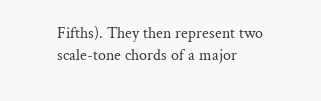Fifths). They then represent two scale-tone chords of a major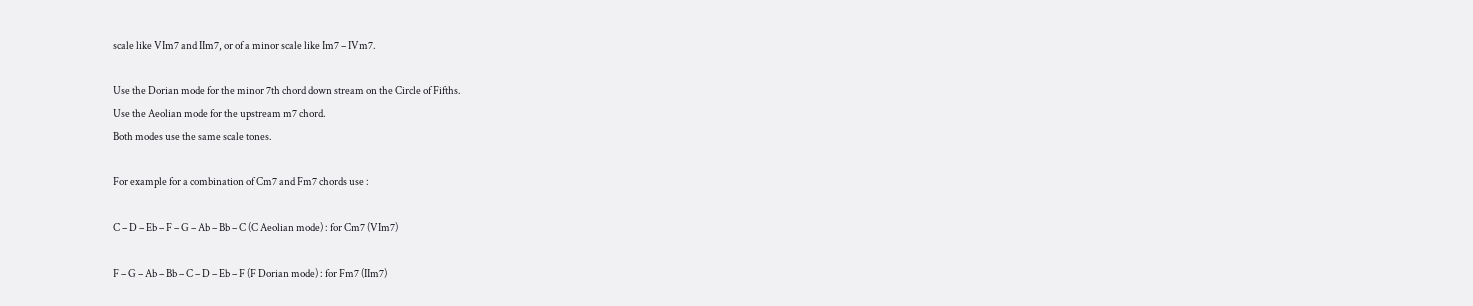scale like VIm7 and IIm7, or of a minor scale like Im7 – IVm7.

Use the Dorian mode for the minor 7th chord down stream on the Circle of Fifths.
Use the Aeolian mode for the upstream m7 chord.
Both modes use the same scale tones.

For example for a combination of Cm7 and Fm7 chords use :

C – D – Eb – F – G – Ab – Bb – C (C Aeolian mode) : for Cm7 (VIm7)

F – G – Ab – Bb – C – D – Eb – F (F Dorian mode) : for Fm7 (IIm7)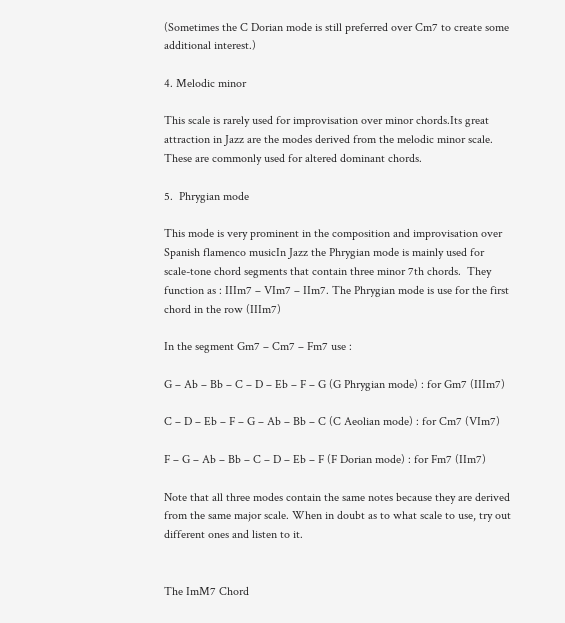(Sometimes the C Dorian mode is still preferred over Cm7 to create some additional interest.)

4. Melodic minor

This scale is rarely used for improvisation over minor chords.Its great attraction in Jazz are the modes derived from the melodic minor scale. These are commonly used for altered dominant chords.

5.  Phrygian mode

This mode is very prominent in the composition and improvisation over Spanish flamenco musicIn Jazz the Phrygian mode is mainly used for scale-tone chord segments that contain three minor 7th chords.  They function as : IIIm7 – VIm7 – IIm7. The Phrygian mode is use for the first chord in the row (IIIm7)

In the segment Gm7 – Cm7 – Fm7 use :

G – Ab – Bb – C – D – Eb – F – G (G Phrygian mode) : for Gm7 (IIIm7)

C – D – Eb – F – G – Ab – Bb – C (C Aeolian mode) : for Cm7 (VIm7)

F – G – Ab – Bb – C – D – Eb – F (F Dorian mode) : for Fm7 (IIm7)

Note that all three modes contain the same notes because they are derived from the same major scale. When in doubt as to what scale to use, try out different ones and listen to it.


The ImM7 Chord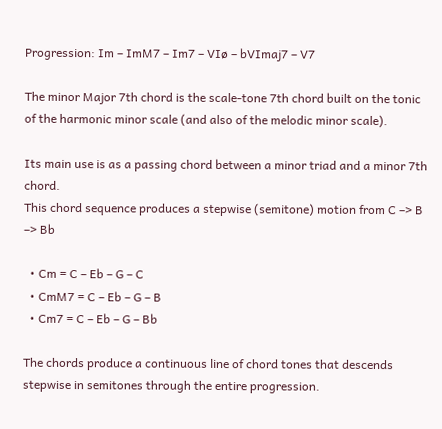Progression: Im – ImM7 – Im7 – VIø – bVImaj7 – V7

The minor Major 7th chord is the scale-tone 7th chord built on the tonic of the harmonic minor scale (and also of the melodic minor scale).

Its main use is as a passing chord between a minor triad and a minor 7th chord.
This chord sequence produces a stepwise (semitone) motion from C –> B –> Bb

  • Cm = C – Eb – G – C
  • CmM7 = C – Eb – G – B
  • Cm7 = C – Eb – G – Bb

The chords produce a continuous line of chord tones that descends stepwise in semitones through the entire progression.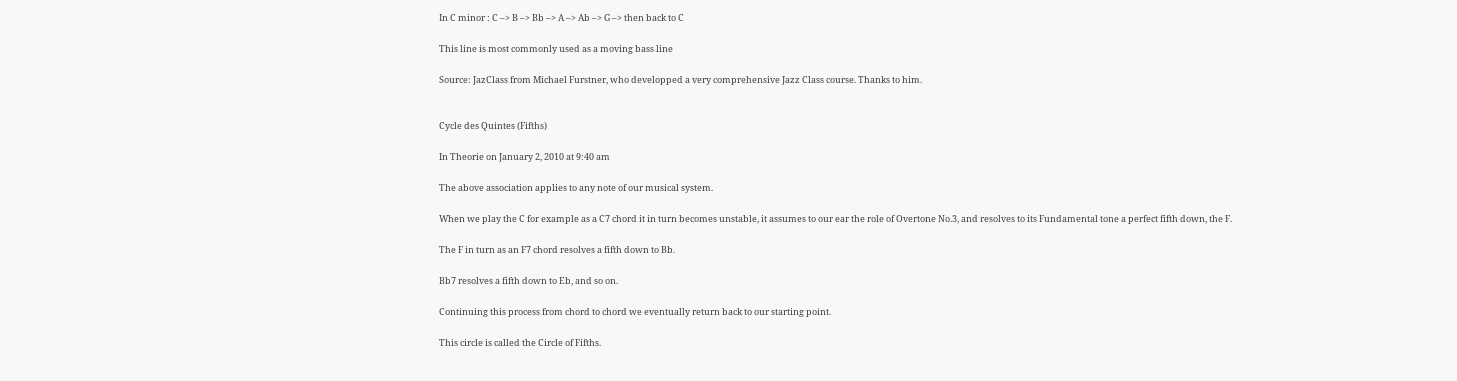In C minor : C –> B –> Bb –> A –> Ab –> G –> then back to C

This line is most commonly used as a moving bass line

Source: JazClass from Michael Furstner, who developped a very comprehensive Jazz Class course. Thanks to him.


Cycle des Quintes (Fifths)

In Theorie on January 2, 2010 at 9:40 am

The above association applies to any note of our musical system.

When we play the C for example as a C7 chord it in turn becomes unstable, it assumes to our ear the role of Overtone No.3, and resolves to its Fundamental tone a perfect fifth down, the F.

The F in turn as an F7 chord resolves a fifth down to Bb.

Bb7 resolves a fifth down to Eb, and so on.

Continuing this process from chord to chord we eventually return back to our starting point.

This circle is called the Circle of Fifths.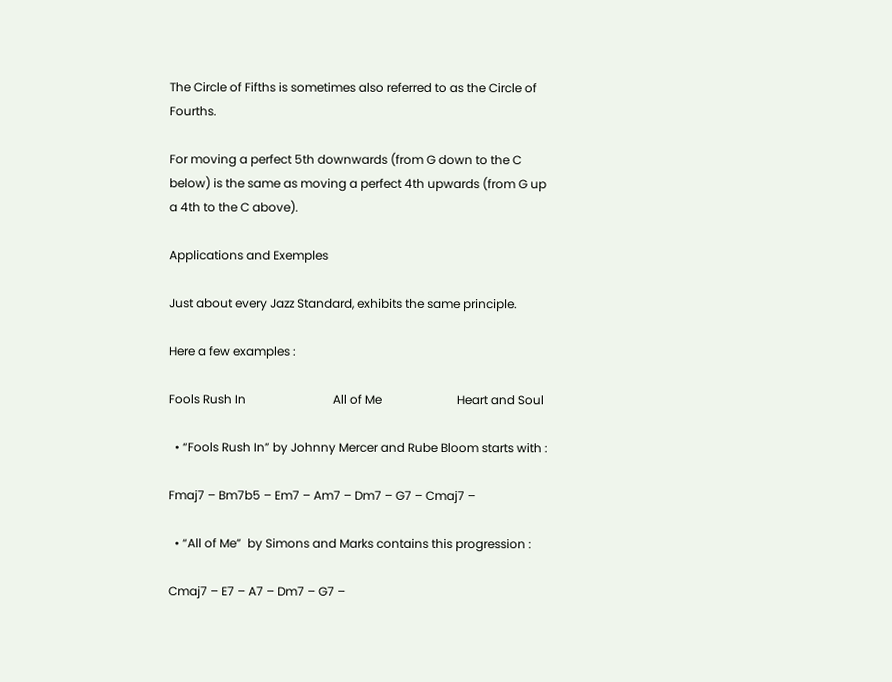The Circle of Fifths is sometimes also referred to as the Circle of Fourths.

For moving a perfect 5th downwards (from G down to the C below) is the same as moving a perfect 4th upwards (from G up a 4th to the C above).

Applications and Exemples

Just about every Jazz Standard, exhibits the same principle.

Here a few examples :

Fools Rush In                             All of Me                         Heart and Soul

  • “Fools Rush In” by Johnny Mercer and Rube Bloom starts with :

Fmaj7 – Bm7b5 – Em7 – Am7 – Dm7 – G7 – Cmaj7 –

  • “All of Me”  by Simons and Marks contains this progression :

Cmaj7 – E7 – A7 – Dm7 – G7 –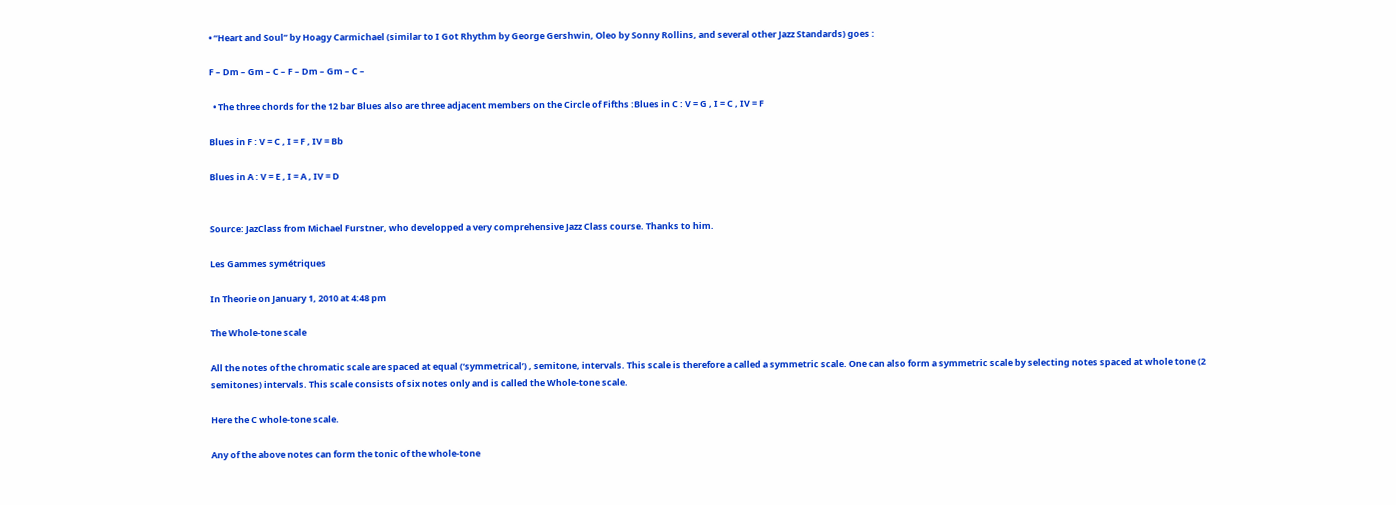• “Heart and Soul” by Hoagy Carmichael (similar to I Got Rhythm by George Gershwin, Oleo by Sonny Rollins, and several other Jazz Standards) goes :

F – Dm – Gm – C – F – Dm – Gm – C –

  • The three chords for the 12 bar Blues also are three adjacent members on the Circle of Fifths :Blues in C : V = G , I = C , IV = F

Blues in F : V = C , I = F , IV = Bb

Blues in A : V = E , I = A , IV = D


Source: JazClass from Michael Furstner, who developped a very comprehensive Jazz Class course. Thanks to him.

Les Gammes symétriques

In Theorie on January 1, 2010 at 4:48 pm

The Whole-tone scale

All the notes of the chromatic scale are spaced at equal (‘symmetrical’) , semitone, intervals. This scale is therefore a called a symmetric scale. One can also form a symmetric scale by selecting notes spaced at whole tone (2 semitones) intervals. This scale consists of six notes only and is called the Whole-tone scale.

Here the C whole-tone scale.

Any of the above notes can form the tonic of the whole-tone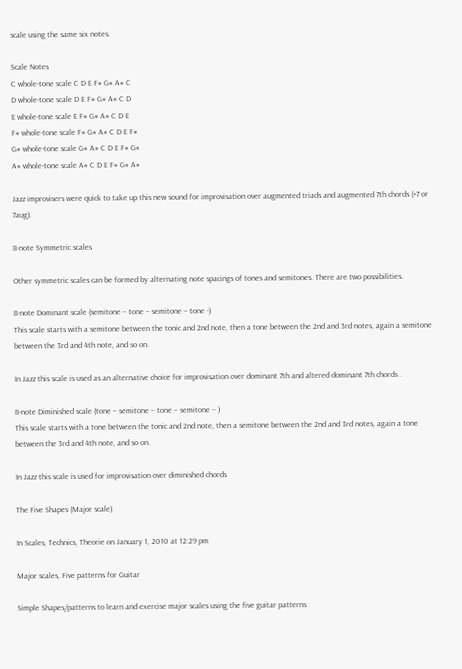scale using the same six notes.

Scale Notes
C whole-tone scale C D E F# G# A# C
D whole-tone scale D E F# G# A# C D
E whole-tone scale E F# G# A# C D E
F# whole-tone scale F# G# A# C D E F#
G# whole-tone scale G# A# C D E F# G#
A# whole-tone scale A# C D E F# G# A#

Jazz improvisers were quick to take up this new sound for improvisation over augmented triads and augmented 7th chords (+7 or 7aug).

8-note Symmetric scales

Other symmetric scales can be formed by alternating note spacings of tones and semitones. There are two possibilities.

8-note Dominant scale (semitone – tone – semitone – tone -)
This scale starts with a semitone between the tonic and 2nd note, then a tone between the 2nd and 3rd notes, again a semitone between the 3rd and 4th note, and so on.

In Jazz this scale is used as an alternative choice for improvisation over dominant 7th and altered dominant 7th chords .

8-note Diminished scale (tone – semitone – tone – semitone – )
This scale starts with a tone between the tonic and 2nd note, then a semitone between the 2nd and 3rd notes, again a tone between the 3rd and 4th note, and so on.

In Jazz this scale is used for improvisation over diminished chords

The Five Shapes (Major scale)

In Scales, Technics, Theorie on January 1, 2010 at 12:29 pm

Major scales, Five patterns for Guitar

Simple Shapes/patterns to learn and exercise major scales using the five guitar patterns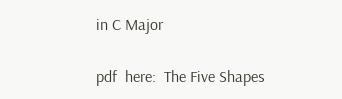in C Major

pdf  here:  The Five Shapes